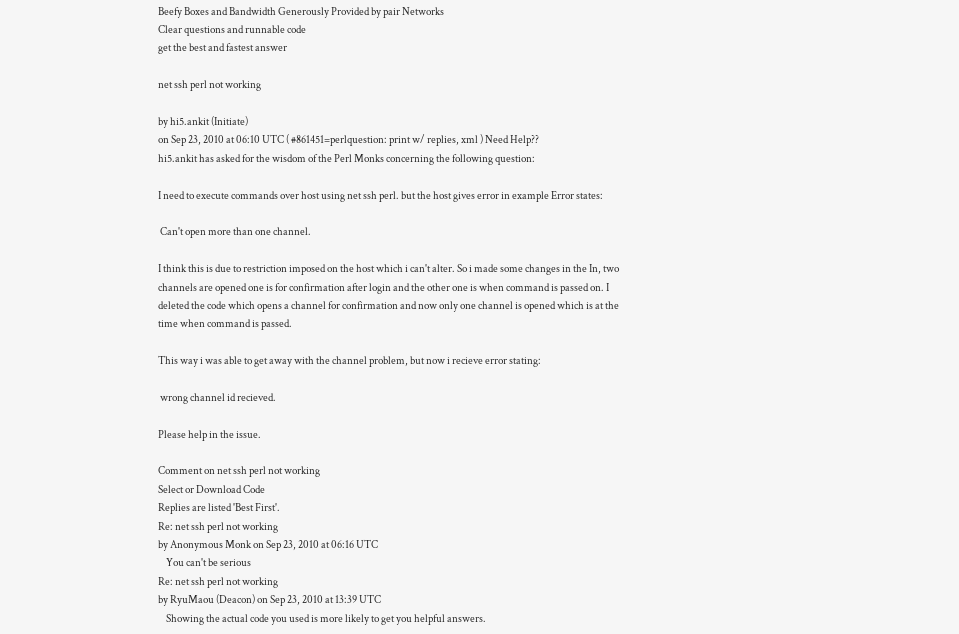Beefy Boxes and Bandwidth Generously Provided by pair Networks
Clear questions and runnable code
get the best and fastest answer

net ssh perl not working

by hi5.ankit (Initiate)
on Sep 23, 2010 at 06:10 UTC ( #861451=perlquestion: print w/ replies, xml ) Need Help??
hi5.ankit has asked for the wisdom of the Perl Monks concerning the following question:

I need to execute commands over host using net ssh perl. but the host gives error in example Error states:

 Can't open more than one channel.

I think this is due to restriction imposed on the host which i can't alter. So i made some changes in the In, two channels are opened one is for confirmation after login and the other one is when command is passed on. I deleted the code which opens a channel for confirmation and now only one channel is opened which is at the time when command is passed.

This way i was able to get away with the channel problem, but now i recieve error stating:

 wrong channel id recieved.

Please help in the issue.

Comment on net ssh perl not working
Select or Download Code
Replies are listed 'Best First'.
Re: net ssh perl not working
by Anonymous Monk on Sep 23, 2010 at 06:16 UTC
    You can't be serious
Re: net ssh perl not working
by RyuMaou (Deacon) on Sep 23, 2010 at 13:39 UTC
    Showing the actual code you used is more likely to get you helpful answers.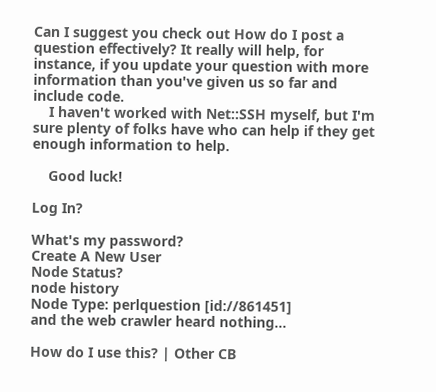Can I suggest you check out How do I post a question effectively? It really will help, for instance, if you update your question with more information than you've given us so far and include code.
    I haven't worked with Net::SSH myself, but I'm sure plenty of folks have who can help if they get enough information to help.

    Good luck!

Log In?

What's my password?
Create A New User
Node Status?
node history
Node Type: perlquestion [id://861451]
and the web crawler heard nothing...

How do I use this? | Other CB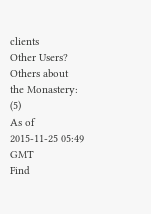clients
Other Users?
Others about the Monastery: (5)
As of 2015-11-25 05:49 GMT
Find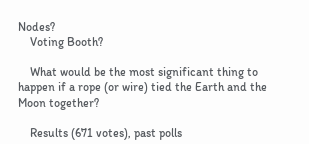Nodes?
    Voting Booth?

    What would be the most significant thing to happen if a rope (or wire) tied the Earth and the Moon together?

    Results (671 votes), past polls